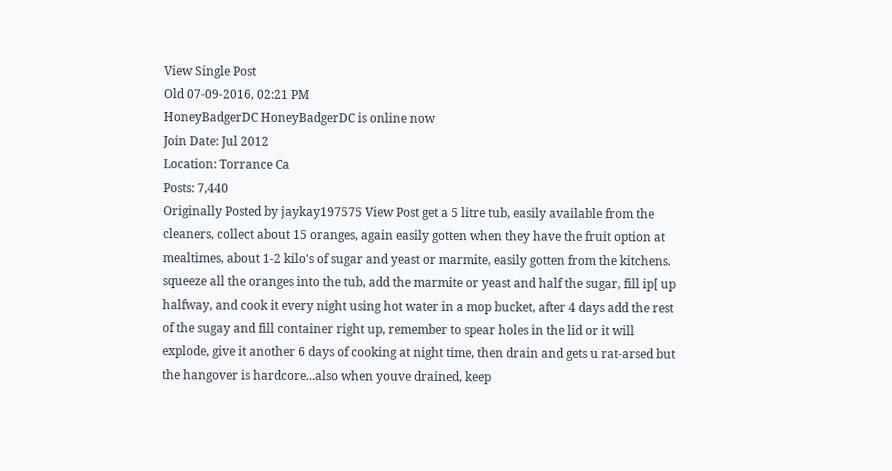View Single Post
Old 07-09-2016, 02:21 PM
HoneyBadgerDC HoneyBadgerDC is online now
Join Date: Jul 2012
Location: Torrance Ca
Posts: 7,440
Originally Posted by jaykay197575 View Post get a 5 litre tub, easily available from the cleaners, collect about 15 oranges, again easily gotten when they have the fruit option at mealtimes, about 1-2 kilo's of sugar and yeast or marmite, easily gotten from the kitchens. squeeze all the oranges into the tub, add the marmite or yeast and half the sugar, fill ip[ up halfway, and cook it every night using hot water in a mop bucket, after 4 days add the rest of the sugay and fill container right up, remember to spear holes in the lid or it will explode, give it another 6 days of cooking at night time, then drain and gets u rat-arsed but the hangover is hardcore...also when youve drained, keep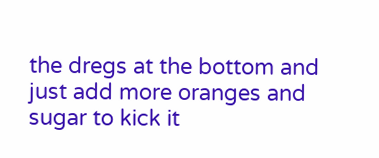the dregs at the bottom and just add more oranges and sugar to kick it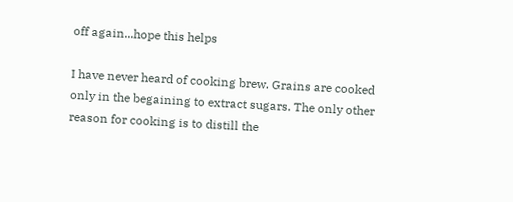off again...hope this helps

I have never heard of cooking brew. Grains are cooked only in the begaining to extract sugars. The only other reason for cooking is to distill the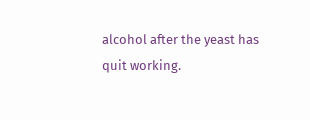alcohol after the yeast has quit working.